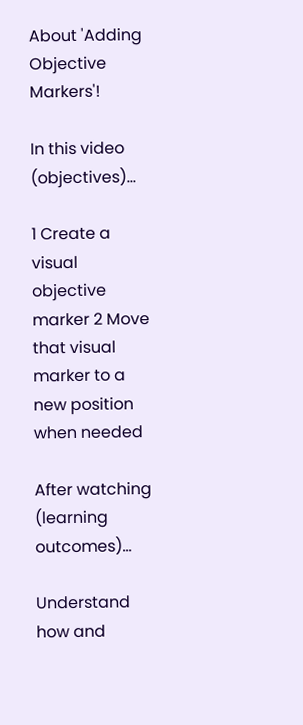About 'Adding Objective Markers'!

In this video (objectives)…

1 Create a visual objective marker 2 Move that visual marker to a new position when needed

After watching (learning outcomes)…

Understand how and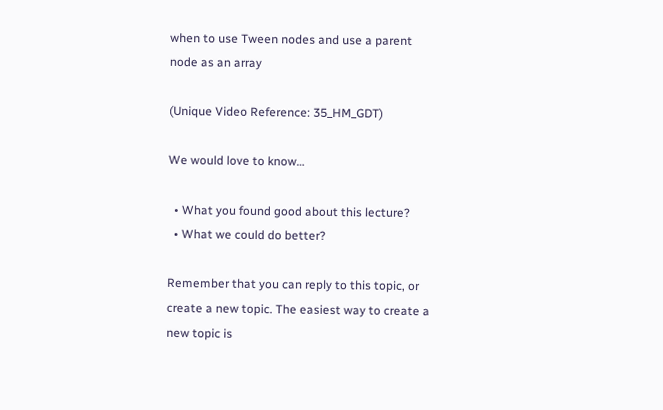when to use Tween nodes and use a parent node as an array

(Unique Video Reference: 35_HM_GDT)

We would love to know…

  • What you found good about this lecture?
  • What we could do better?

Remember that you can reply to this topic, or create a new topic. The easiest way to create a new topic is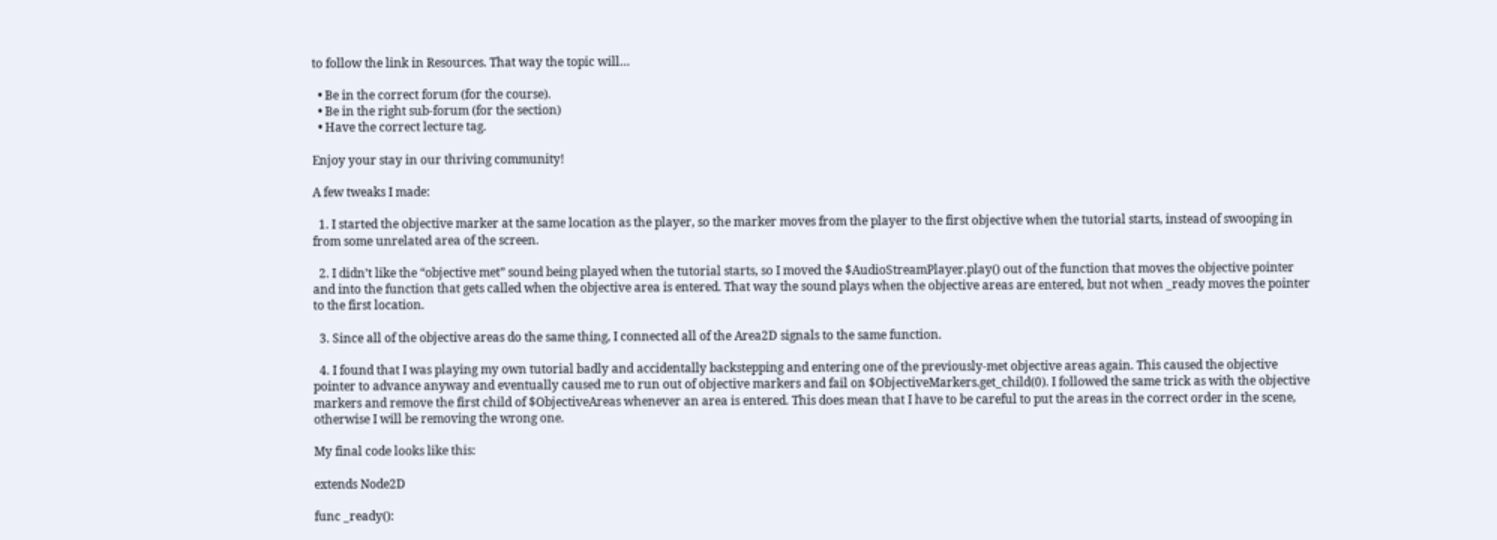to follow the link in Resources. That way the topic will…

  • Be in the correct forum (for the course).
  • Be in the right sub-forum (for the section)
  • Have the correct lecture tag.

Enjoy your stay in our thriving community!

A few tweaks I made:

  1. I started the objective marker at the same location as the player, so the marker moves from the player to the first objective when the tutorial starts, instead of swooping in from some unrelated area of the screen.

  2. I didn’t like the “objective met” sound being played when the tutorial starts, so I moved the $AudioStreamPlayer.play() out of the function that moves the objective pointer and into the function that gets called when the objective area is entered. That way the sound plays when the objective areas are entered, but not when _ready moves the pointer to the first location.

  3. Since all of the objective areas do the same thing, I connected all of the Area2D signals to the same function.

  4. I found that I was playing my own tutorial badly and accidentally backstepping and entering one of the previously-met objective areas again. This caused the objective pointer to advance anyway and eventually caused me to run out of objective markers and fail on $ObjectiveMarkers.get_child(0). I followed the same trick as with the objective markers and remove the first child of $ObjectiveAreas whenever an area is entered. This does mean that I have to be careful to put the areas in the correct order in the scene, otherwise I will be removing the wrong one.

My final code looks like this:

extends Node2D

func _ready():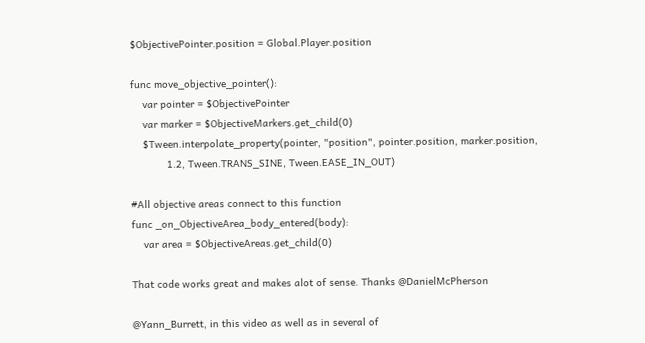$ObjectivePointer.position = Global.Player.position

func move_objective_pointer():
    var pointer = $ObjectivePointer
    var marker = $ObjectiveMarkers.get_child(0)
    $Tween.interpolate_property(pointer, "position", pointer.position, marker.position,
            1.2, Tween.TRANS_SINE, Tween.EASE_IN_OUT)

#All objective areas connect to this function
func _on_ObjectiveArea_body_entered(body):
    var area = $ObjectiveAreas.get_child(0)

That code works great and makes alot of sense. Thanks @DanielMcPherson

@Yann_Burrett, in this video as well as in several of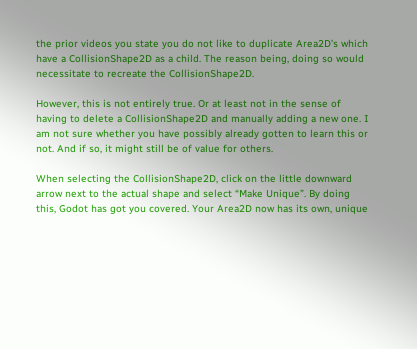the prior videos you state you do not like to duplicate Area2D’s which have a CollisionShape2D as a child. The reason being, doing so would necessitate to recreate the CollisionShape2D.

However, this is not entirely true. Or at least not in the sense of having to delete a CollisionShape2D and manually adding a new one. I am not sure whether you have possibly already gotten to learn this or not. And if so, it might still be of value for others.

When selecting the CollisionShape2D, click on the little downward arrow next to the actual shape and select “Make Unique”. By doing this, Godot has got you covered. Your Area2D now has its own, unique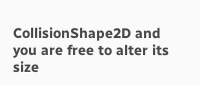CollisionShape2D and you are free to alter its size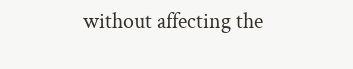without affecting the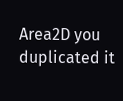Area2D you duplicated it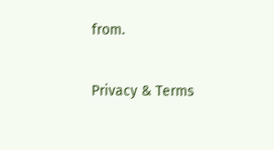from.

Privacy & Terms